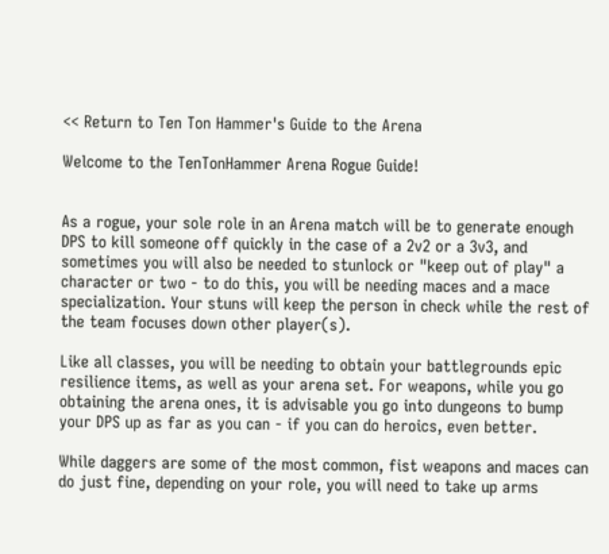<< Return to Ten Ton Hammer's Guide to the Arena

Welcome to the TenTonHammer Arena Rogue Guide!


As a rogue, your sole role in an Arena match will be to generate enough DPS to kill someone off quickly in the case of a 2v2 or a 3v3, and sometimes you will also be needed to stunlock or "keep out of play" a character or two - to do this, you will be needing maces and a mace specialization. Your stuns will keep the person in check while the rest of the team focuses down other player(s).

Like all classes, you will be needing to obtain your battlegrounds epic resilience items, as well as your arena set. For weapons, while you go obtaining the arena ones, it is advisable you go into dungeons to bump your DPS up as far as you can - if you can do heroics, even better.

While daggers are some of the most common, fist weapons and maces can do just fine, depending on your role, you will need to take up arms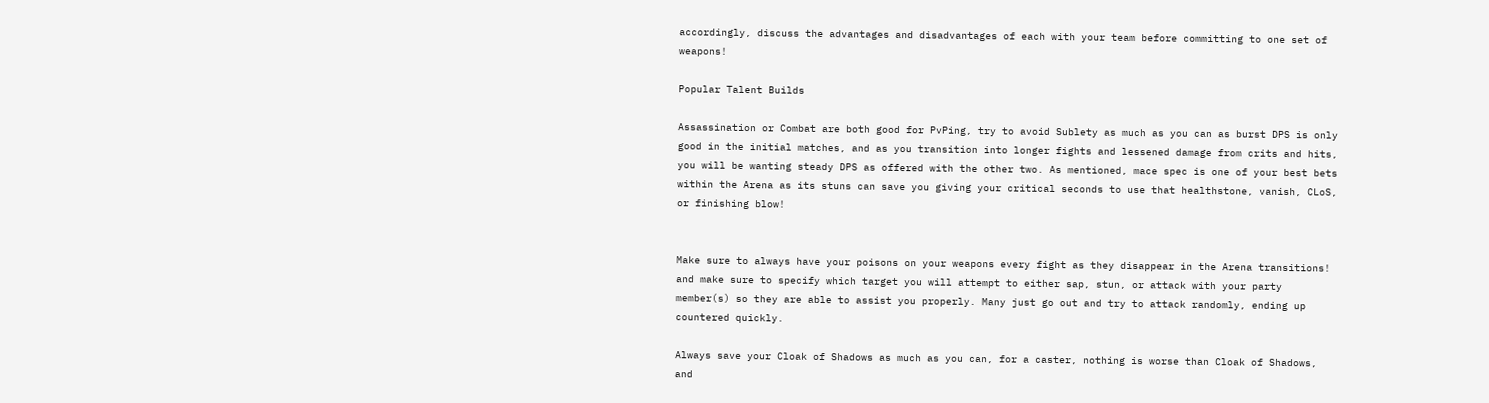accordingly, discuss the advantages and disadvantages of each with your team before committing to one set of weapons!

Popular Talent Builds

Assassination or Combat are both good for PvPing, try to avoid Sublety as much as you can as burst DPS is only good in the initial matches, and as you transition into longer fights and lessened damage from crits and hits, you will be wanting steady DPS as offered with the other two. As mentioned, mace spec is one of your best bets within the Arena as its stuns can save you giving your critical seconds to use that healthstone, vanish, CLoS, or finishing blow!


Make sure to always have your poisons on your weapons every fight as they disappear in the Arena transitions! and make sure to specify which target you will attempt to either sap, stun, or attack with your party member(s) so they are able to assist you properly. Many just go out and try to attack randomly, ending up countered quickly.

Always save your Cloak of Shadows as much as you can, for a caster, nothing is worse than Cloak of Shadows, and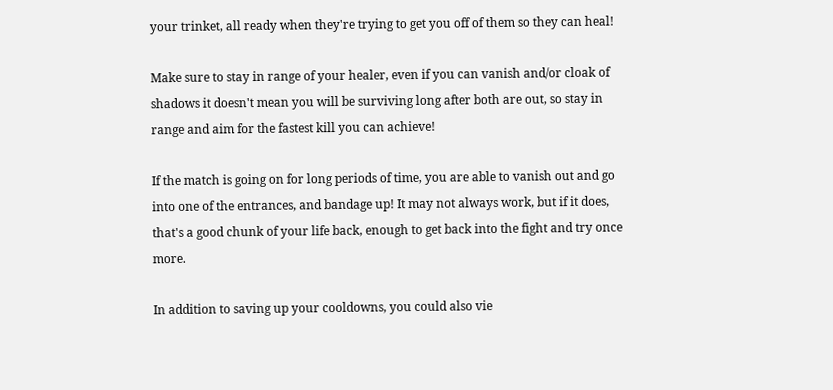your trinket, all ready when they're trying to get you off of them so they can heal!

Make sure to stay in range of your healer, even if you can vanish and/or cloak of shadows it doesn't mean you will be surviving long after both are out, so stay in range and aim for the fastest kill you can achieve!

If the match is going on for long periods of time, you are able to vanish out and go into one of the entrances, and bandage up! It may not always work, but if it does, that's a good chunk of your life back, enough to get back into the fight and try once more.

In addition to saving up your cooldowns, you could also vie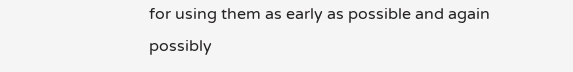for using them as early as possible and again possibly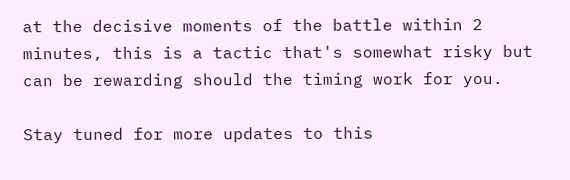at the decisive moments of the battle within 2 minutes, this is a tactic that's somewhat risky but can be rewarding should the timing work for you.

Stay tuned for more updates to this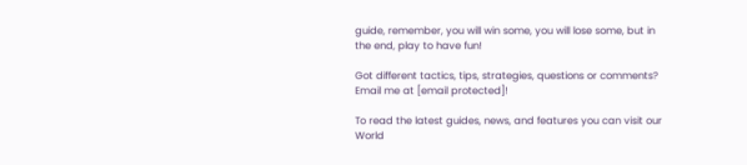guide, remember, you will win some, you will lose some, but in the end, play to have fun!

Got different tactics, tips, strategies, questions or comments? Email me at [email protected]!

To read the latest guides, news, and features you can visit our World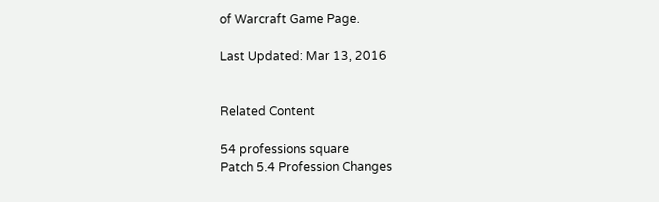of Warcraft Game Page.

Last Updated: Mar 13, 2016


Related Content

54 professions square
Patch 5.4 Profession Changes